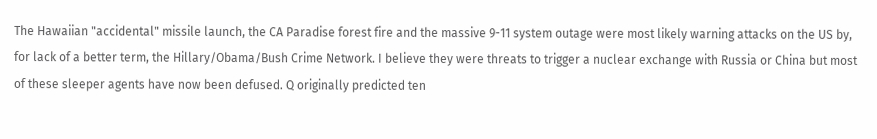The Hawaiian "accidental" missile launch, the CA Paradise forest fire and the massive 9-11 system outage were most likely warning attacks on the US by, for lack of a better term, the Hillary/Obama/Bush Crime Network. I believe they were threats to trigger a nuclear exchange with Russia or China but most of these sleeper agents have now been defused. Q originally predicted ten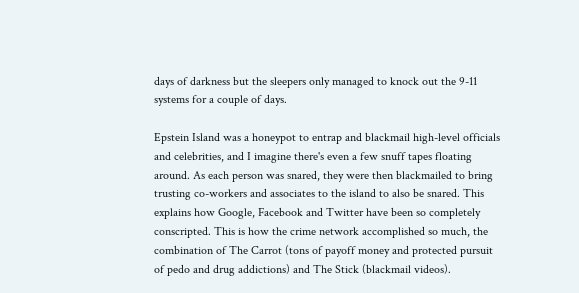days of darkness but the sleepers only managed to knock out the 9-11 systems for a couple of days.

Epstein Island was a honeypot to entrap and blackmail high-level officials and celebrities, and I imagine there's even a few snuff tapes floating around. As each person was snared, they were then blackmailed to bring trusting co-workers and associates to the island to also be snared. This explains how Google, Facebook and Twitter have been so completely conscripted. This is how the crime network accomplished so much, the combination of The Carrot (tons of payoff money and protected pursuit of pedo and drug addictions) and The Stick (blackmail videos).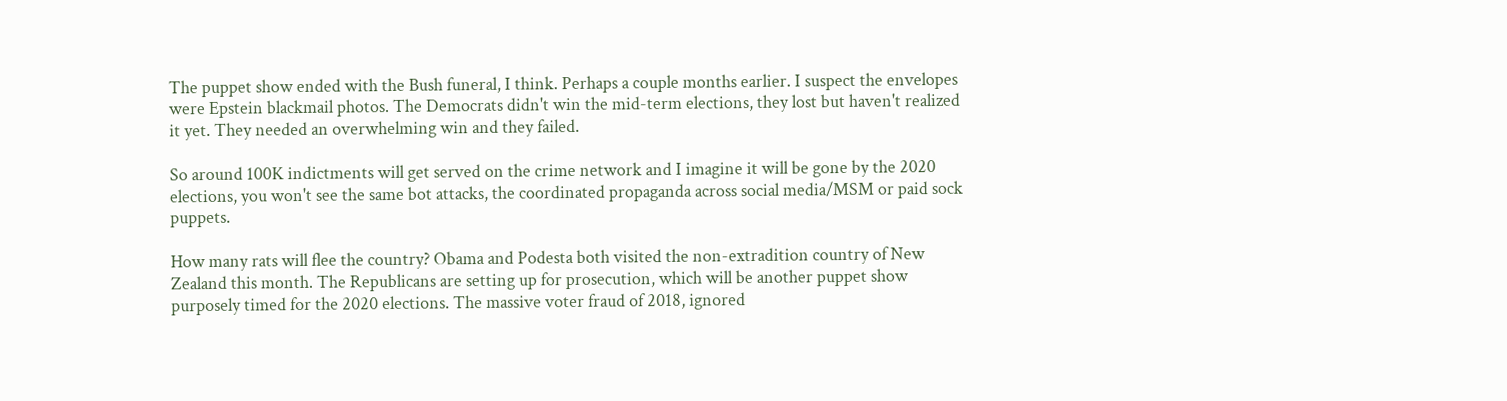The puppet show ended with the Bush funeral, I think. Perhaps a couple months earlier. I suspect the envelopes were Epstein blackmail photos. The Democrats didn't win the mid-term elections, they lost but haven't realized it yet. They needed an overwhelming win and they failed.

So around 100K indictments will get served on the crime network and I imagine it will be gone by the 2020 elections, you won't see the same bot attacks, the coordinated propaganda across social media/MSM or paid sock puppets.

How many rats will flee the country? Obama and Podesta both visited the non-extradition country of New Zealand this month. The Republicans are setting up for prosecution, which will be another puppet show purposely timed for the 2020 elections. The massive voter fraud of 2018, ignored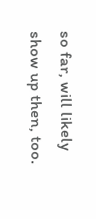so far, will likely show up then, too.